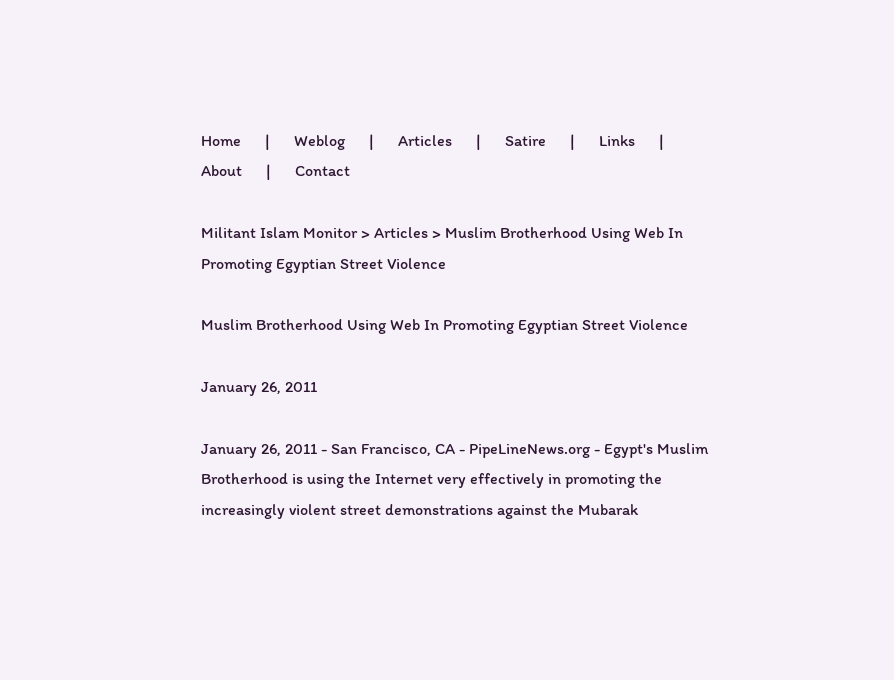Home      |      Weblog      |      Articles      |      Satire      |      Links      |      About      |      Contact

Militant Islam Monitor > Articles > Muslim Brotherhood Using Web In Promoting Egyptian Street Violence

Muslim Brotherhood Using Web In Promoting Egyptian Street Violence

January 26, 2011

January 26, 2011 - San Francisco, CA - PipeLineNews.org - Egypt's Muslim Brotherhood is using the Internet very effectively in promoting the increasingly violent street demonstrations against the Mubarak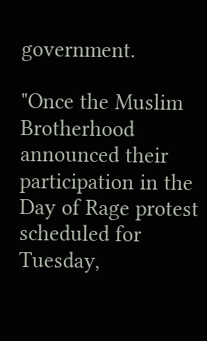government.

"Once the Muslim Brotherhood announced their participation in the Day of Rage protest scheduled for Tuesday,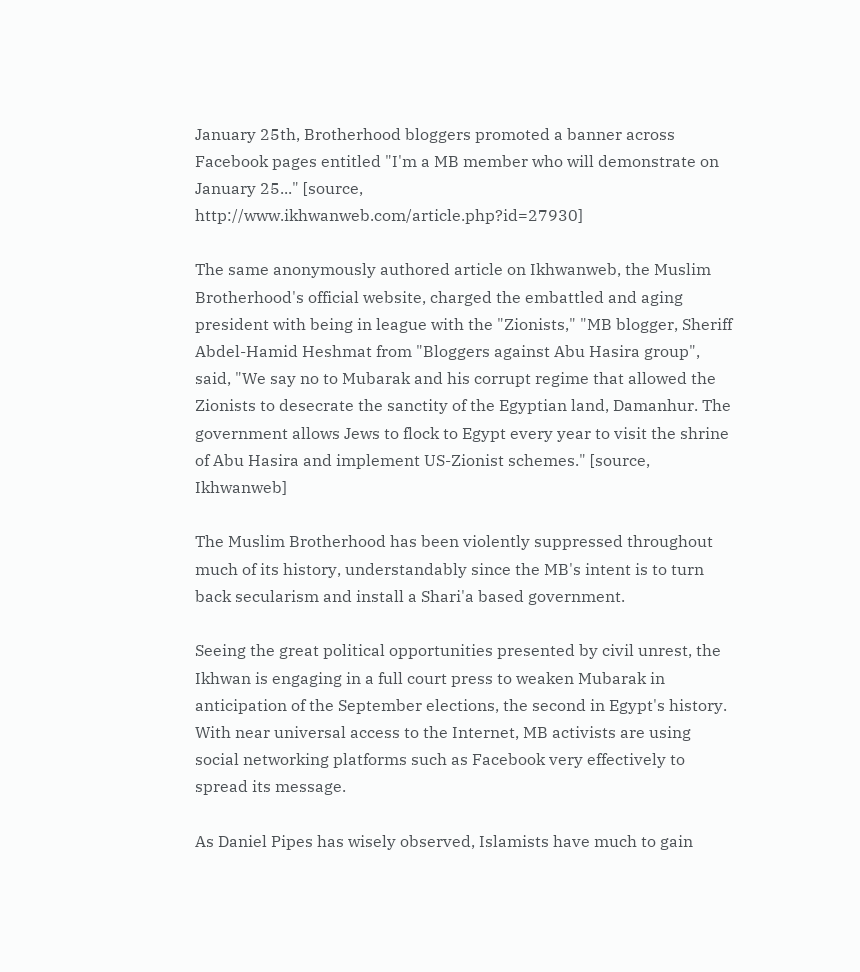January 25th, Brotherhood bloggers promoted a banner across Facebook pages entitled "I'm a MB member who will demonstrate on January 25..." [source, http://www.ikhwanweb.com/article.php?id=27930]

The same anonymously authored article on Ikhwanweb, the Muslim Brotherhood's official website, charged the embattled and aging president with being in league with the "Zionists," "MB blogger, Sheriff Abdel-Hamid Heshmat from "Bloggers against Abu Hasira group", said, "We say no to Mubarak and his corrupt regime that allowed the Zionists to desecrate the sanctity of the Egyptian land, Damanhur. The government allows Jews to flock to Egypt every year to visit the shrine of Abu Hasira and implement US-Zionist schemes." [source, Ikhwanweb]

The Muslim Brotherhood has been violently suppressed throughout much of its history, understandably since the MB's intent is to turn back secularism and install a Shari'a based government.

Seeing the great political opportunities presented by civil unrest, the Ikhwan is engaging in a full court press to weaken Mubarak in anticipation of the September elections, the second in Egypt's history. With near universal access to the Internet, MB activists are using social networking platforms such as Facebook very effectively to spread its message.

As Daniel Pipes has wisely observed, Islamists have much to gain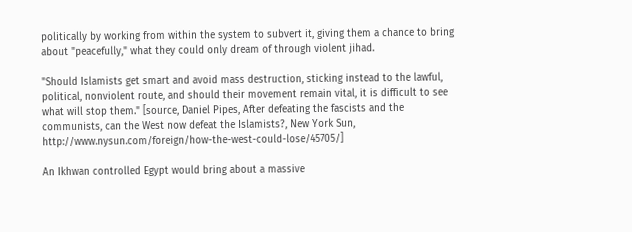politically by working from within the system to subvert it, giving them a chance to bring about "peacefully," what they could only dream of through violent jihad.

"Should Islamists get smart and avoid mass destruction, sticking instead to the lawful, political, nonviolent route, and should their movement remain vital, it is difficult to see what will stop them." [source, Daniel Pipes, After defeating the fascists and the communists, can the West now defeat the Islamists?, New York Sun, http://www.nysun.com/foreign/how-the-west-could-lose/45705/]

An Ikhwan controlled Egypt would bring about a massive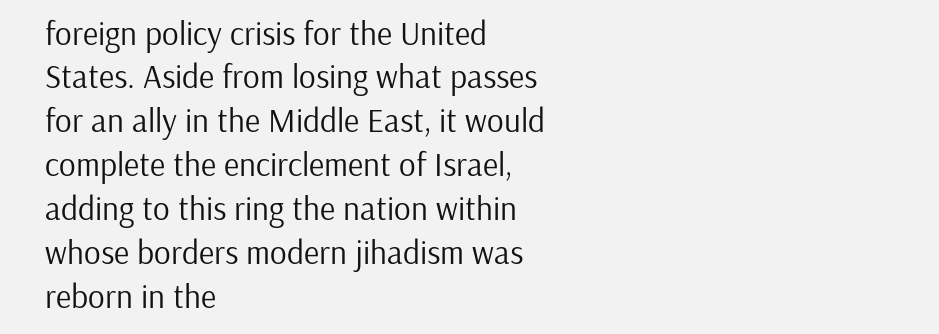foreign policy crisis for the United States. Aside from losing what passes for an ally in the Middle East, it would complete the encirclement of Israel, adding to this ring the nation within whose borders modern jihadism was reborn in the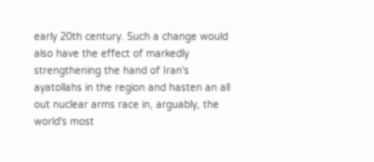early 20th century. Such a change would also have the effect of markedly strengthening the hand of Iran's ayatollahs in the region and hasten an all out nuclear arms race in, arguably, the world's most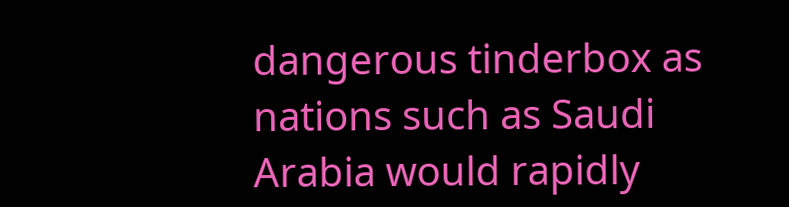dangerous tinderbox as nations such as Saudi Arabia would rapidly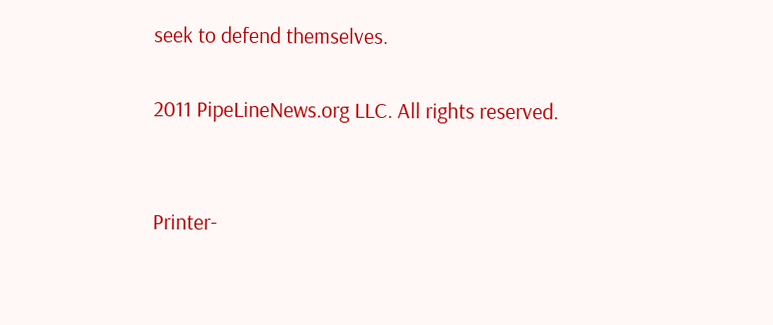seek to defend themselves.

2011 PipeLineNews.org LLC. All rights reserved.


Printer-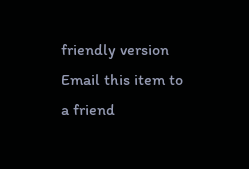friendly version   Email this item to a friend